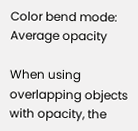Color bend mode: Average opacity

When using overlapping objects with opacity, the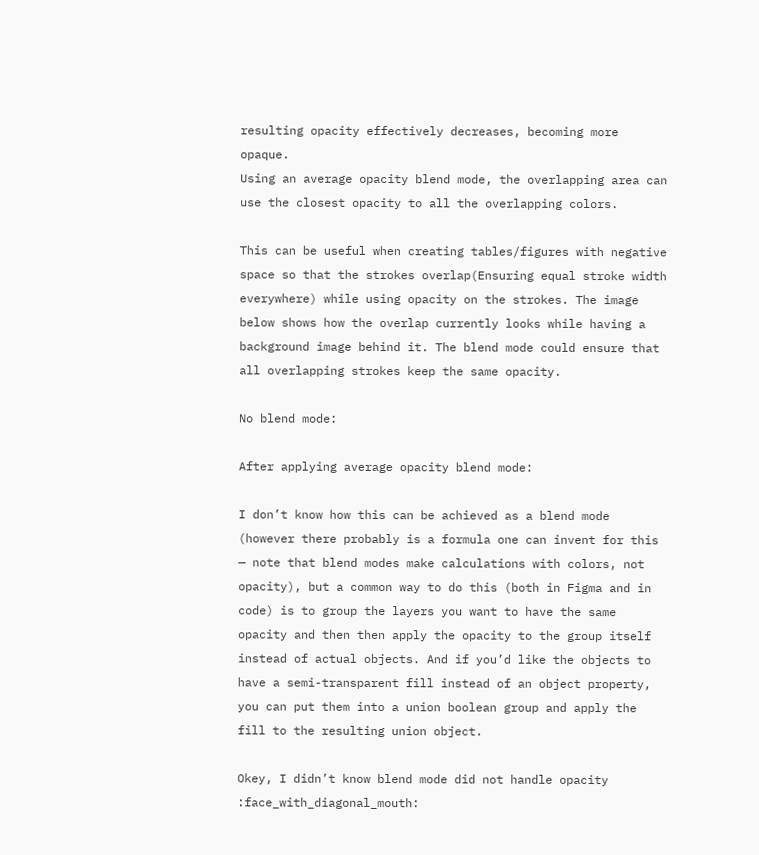resulting opacity effectively decreases, becoming more opaque.
Using an average opacity blend mode, the overlapping area can use the closest opacity to all the overlapping colors.

This can be useful when creating tables/figures with negative space so that the strokes overlap(Ensuring equal stroke width everywhere) while using opacity on the strokes. The image below shows how the overlap currently looks while having a background image behind it. The blend mode could ensure that all overlapping strokes keep the same opacity.

No blend mode:

After applying average opacity blend mode:

I don’t know how this can be achieved as a blend mode (however there probably is a formula one can invent for this — note that blend modes make calculations with colors, not opacity), but a common way to do this (both in Figma and in code) is to group the layers you want to have the same opacity and then then apply the opacity to the group itself instead of actual objects. And if you’d like the objects to have a semi-transparent fill instead of an object property, you can put them into a union boolean group and apply the fill to the resulting union object.

Okey, I didn’t know blend mode did not handle opacity :face_with_diagonal_mouth: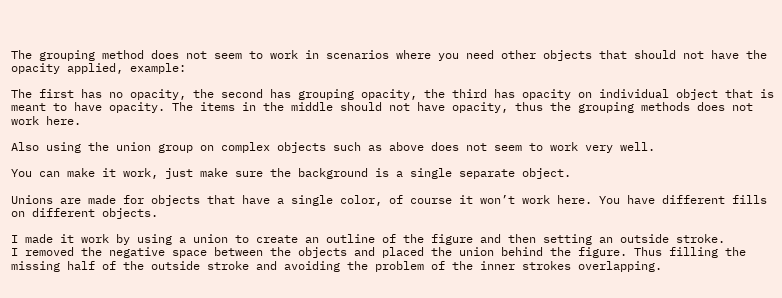The grouping method does not seem to work in scenarios where you need other objects that should not have the opacity applied, example:

The first has no opacity, the second has grouping opacity, the third has opacity on individual object that is meant to have opacity. The items in the middle should not have opacity, thus the grouping methods does not work here.

Also using the union group on complex objects such as above does not seem to work very well.

You can make it work, just make sure the background is a single separate object.

Unions are made for objects that have a single color, of course it won’t work here. You have different fills on different objects.

I made it work by using a union to create an outline of the figure and then setting an outside stroke.
I removed the negative space between the objects and placed the union behind the figure. Thus filling the missing half of the outside stroke and avoiding the problem of the inner strokes overlapping.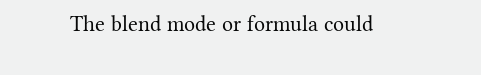The blend mode or formula could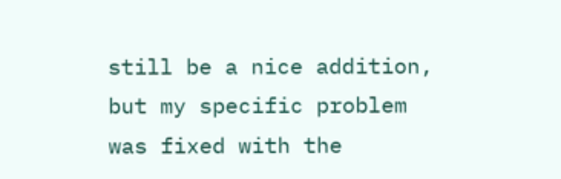still be a nice addition, but my specific problem was fixed with the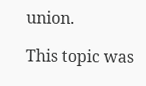union.

This topic was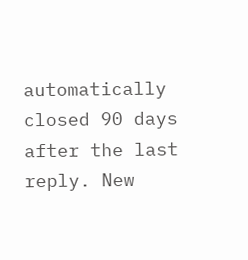automatically closed 90 days after the last reply. New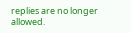replies are no longer allowed.